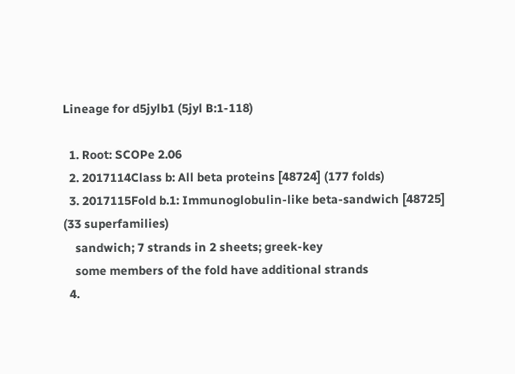Lineage for d5jylb1 (5jyl B:1-118)

  1. Root: SCOPe 2.06
  2. 2017114Class b: All beta proteins [48724] (177 folds)
  3. 2017115Fold b.1: Immunoglobulin-like beta-sandwich [48725] (33 superfamilies)
    sandwich; 7 strands in 2 sheets; greek-key
    some members of the fold have additional strands
  4.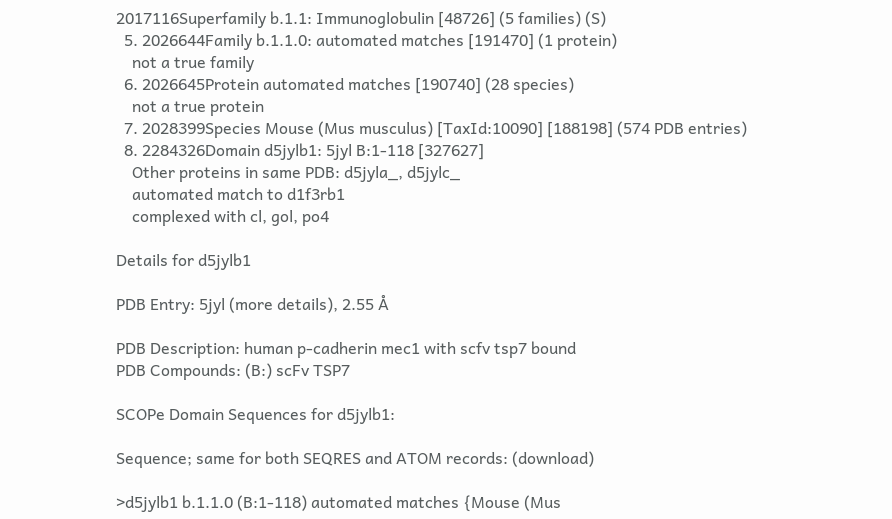2017116Superfamily b.1.1: Immunoglobulin [48726] (5 families) (S)
  5. 2026644Family b.1.1.0: automated matches [191470] (1 protein)
    not a true family
  6. 2026645Protein automated matches [190740] (28 species)
    not a true protein
  7. 2028399Species Mouse (Mus musculus) [TaxId:10090] [188198] (574 PDB entries)
  8. 2284326Domain d5jylb1: 5jyl B:1-118 [327627]
    Other proteins in same PDB: d5jyla_, d5jylc_
    automated match to d1f3rb1
    complexed with cl, gol, po4

Details for d5jylb1

PDB Entry: 5jyl (more details), 2.55 Å

PDB Description: human p-cadherin mec1 with scfv tsp7 bound
PDB Compounds: (B:) scFv TSP7

SCOPe Domain Sequences for d5jylb1:

Sequence; same for both SEQRES and ATOM records: (download)

>d5jylb1 b.1.1.0 (B:1-118) automated matches {Mouse (Mus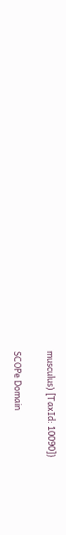musculus) [TaxId: 10090]}

SCOPe Domain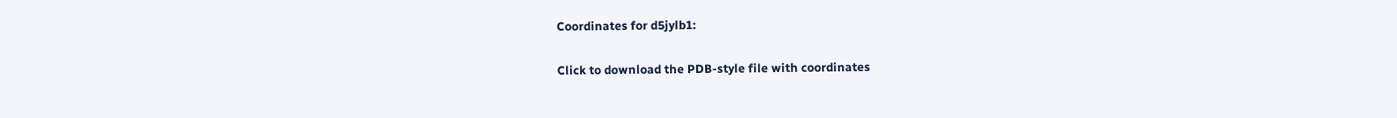Coordinates for d5jylb1:

Click to download the PDB-style file with coordinates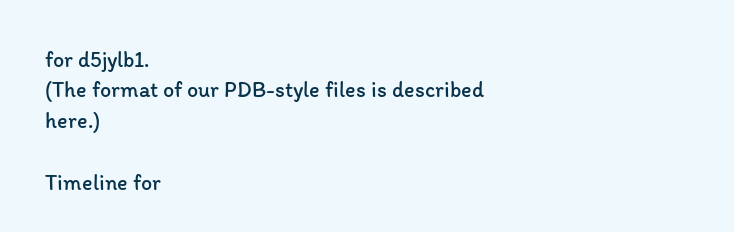for d5jylb1.
(The format of our PDB-style files is described here.)

Timeline for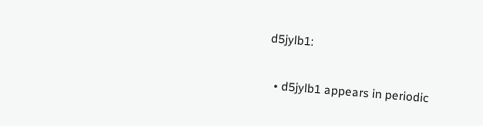d5jylb1:

  • d5jylb1 appears in periodic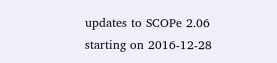updates to SCOPe 2.06 starting on 2016-12-28